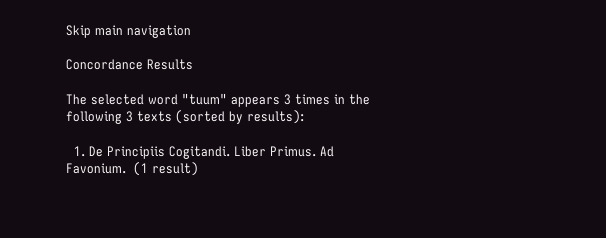Skip main navigation

Concordance Results

The selected word "tuum" appears 3 times in the following 3 texts (sorted by results):

  1. De Principiis Cogitandi. Liber Primus. Ad Favonium.  (1 result)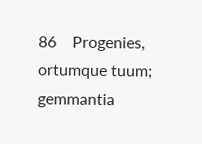86    Progenies, ortumque tuum; gemmantia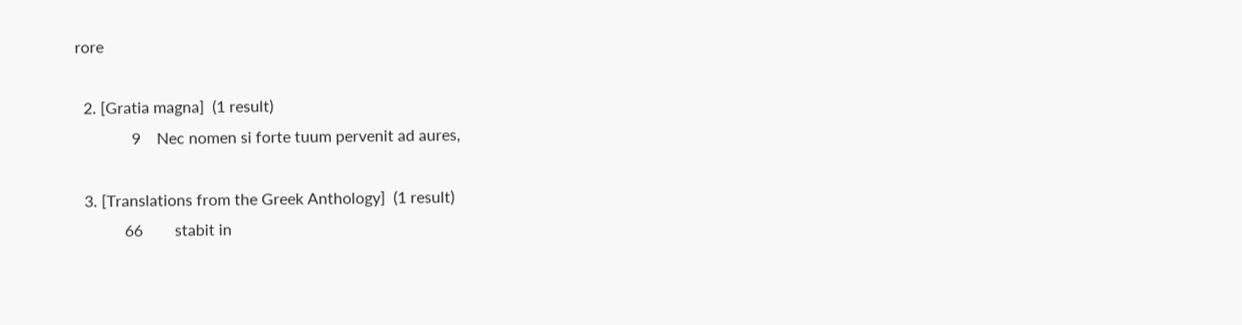rore

  2. [Gratia magna]  (1 result)
              9    Nec nomen si forte tuum pervenit ad aures,

  3. [Translations from the Greek Anthology]  (1 result)
            66        stabit in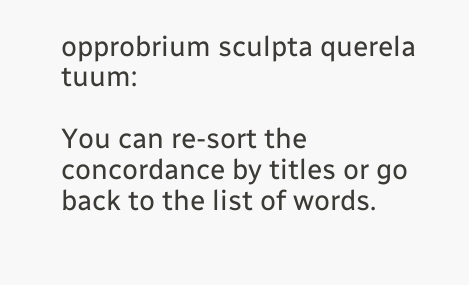opprobrium sculpta querela tuum:

You can re-sort the concordance by titles or go back to the list of words.